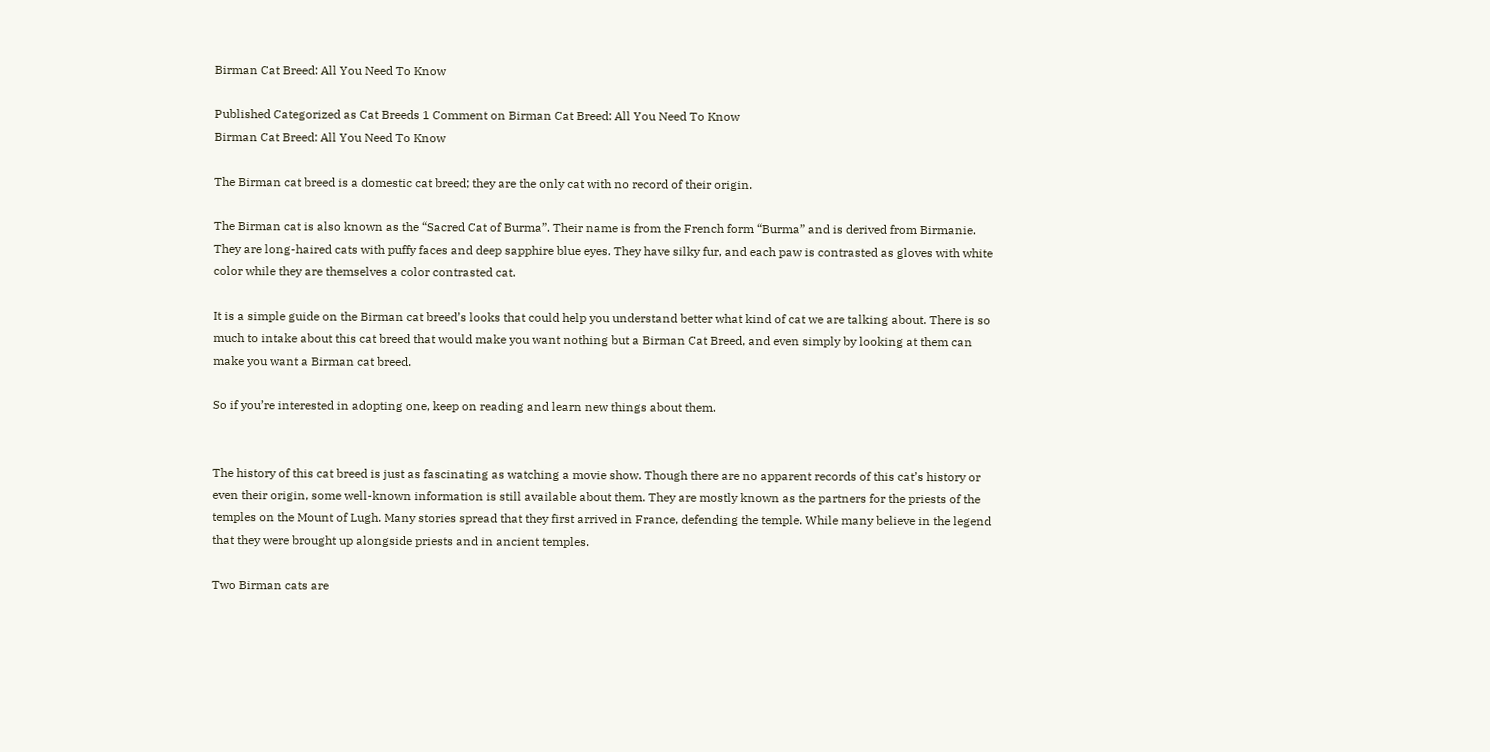Birman Cat Breed: All You Need To Know

Published Categorized as Cat Breeds 1 Comment on Birman Cat Breed: All You Need To Know
Birman Cat Breed: All You Need To Know

The Birman cat breed is a domestic cat breed; they are the only cat with no record of their origin.

The Birman cat is also known as the “Sacred Cat of Burma”. Their name is from the French form “Burma” and is derived from Birmanie. They are long-haired cats with puffy faces and deep sapphire blue eyes. They have silky fur, and each paw is contrasted as gloves with white color while they are themselves a color contrasted cat.

It is a simple guide on the Birman cat breed’s looks that could help you understand better what kind of cat we are talking about. There is so much to intake about this cat breed that would make you want nothing but a Birman Cat Breed, and even simply by looking at them can make you want a Birman cat breed.

So if you’re interested in adopting one, keep on reading and learn new things about them.


The history of this cat breed is just as fascinating as watching a movie show. Though there are no apparent records of this cat’s history or even their origin, some well-known information is still available about them. They are mostly known as the partners for the priests of the temples on the Mount of Lugh. Many stories spread that they first arrived in France, defending the temple. While many believe in the legend that they were brought up alongside priests and in ancient temples.

Two Birman cats are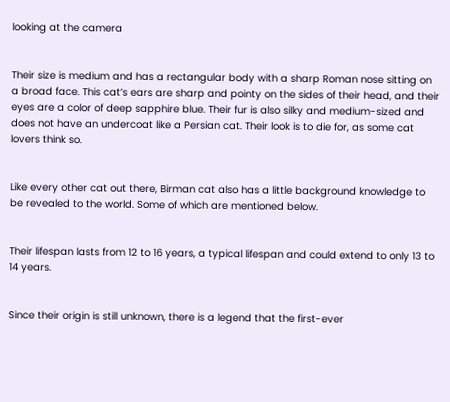looking at the camera


Their size is medium and has a rectangular body with a sharp Roman nose sitting on a broad face. This cat’s ears are sharp and pointy on the sides of their head, and their eyes are a color of deep sapphire blue. Their fur is also silky and medium-sized and does not have an undercoat like a Persian cat. Their look is to die for, as some cat lovers think so.


Like every other cat out there, Birman cat also has a little background knowledge to be revealed to the world. Some of which are mentioned below.


Their lifespan lasts from 12 to 16 years, a typical lifespan and could extend to only 13 to 14 years.


Since their origin is still unknown, there is a legend that the first-ever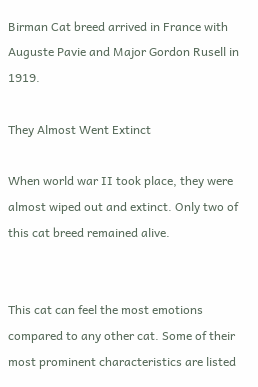Birman Cat breed arrived in France with Auguste Pavie and Major Gordon Rusell in 1919.

They Almost Went Extinct

When world war II took place, they were almost wiped out and extinct. Only two of this cat breed remained alive.


This cat can feel the most emotions compared to any other cat. Some of their most prominent characteristics are listed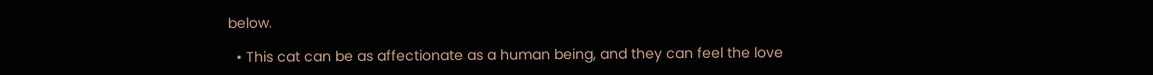below.

  • This cat can be as affectionate as a human being, and they can feel the love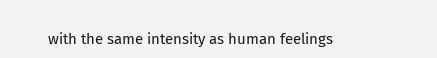with the same intensity as human feelings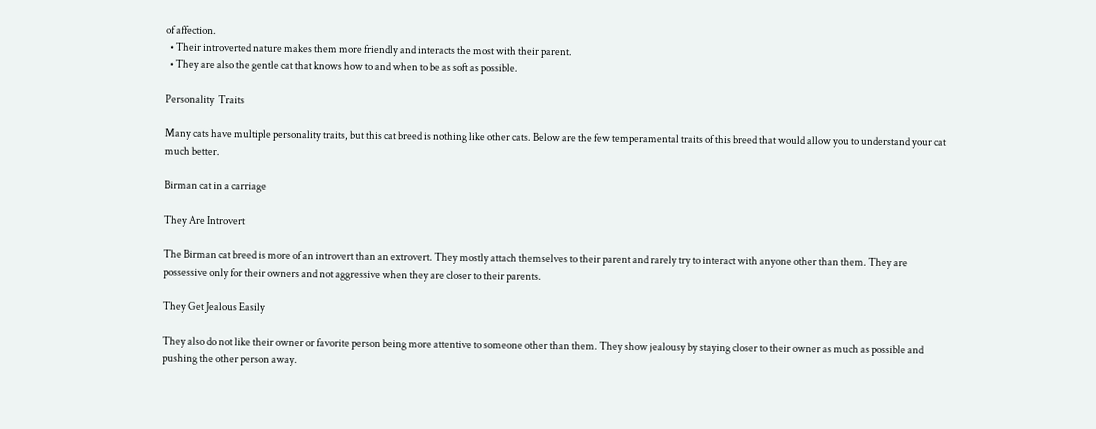of affection.
  • Their introverted nature makes them more friendly and interacts the most with their parent.
  • They are also the gentle cat that knows how to and when to be as soft as possible.

Personality  Traits

Many cats have multiple personality traits, but this cat breed is nothing like other cats. Below are the few temperamental traits of this breed that would allow you to understand your cat much better.

Birman cat in a carriage

They Are Introvert

The Birman cat breed is more of an introvert than an extrovert. They mostly attach themselves to their parent and rarely try to interact with anyone other than them. They are possessive only for their owners and not aggressive when they are closer to their parents.

They Get Jealous Easily

They also do not like their owner or favorite person being more attentive to someone other than them. They show jealousy by staying closer to their owner as much as possible and pushing the other person away.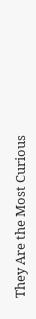They Are the Most Curious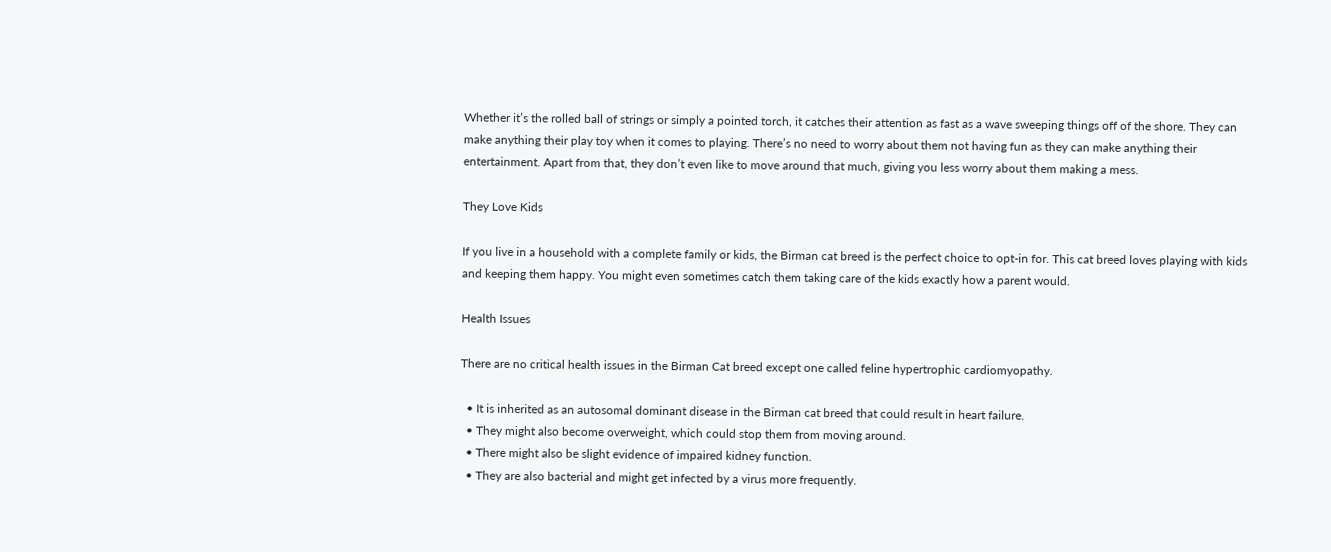Whether it’s the rolled ball of strings or simply a pointed torch, it catches their attention as fast as a wave sweeping things off of the shore. They can make anything their play toy when it comes to playing. There’s no need to worry about them not having fun as they can make anything their entertainment. Apart from that, they don’t even like to move around that much, giving you less worry about them making a mess.

They Love Kids

If you live in a household with a complete family or kids, the Birman cat breed is the perfect choice to opt-in for. This cat breed loves playing with kids and keeping them happy. You might even sometimes catch them taking care of the kids exactly how a parent would.

Health Issues

There are no critical health issues in the Birman Cat breed except one called feline hypertrophic cardiomyopathy.

  • It is inherited as an autosomal dominant disease in the Birman cat breed that could result in heart failure.
  • They might also become overweight, which could stop them from moving around.
  • There might also be slight evidence of impaired kidney function.
  • They are also bacterial and might get infected by a virus more frequently.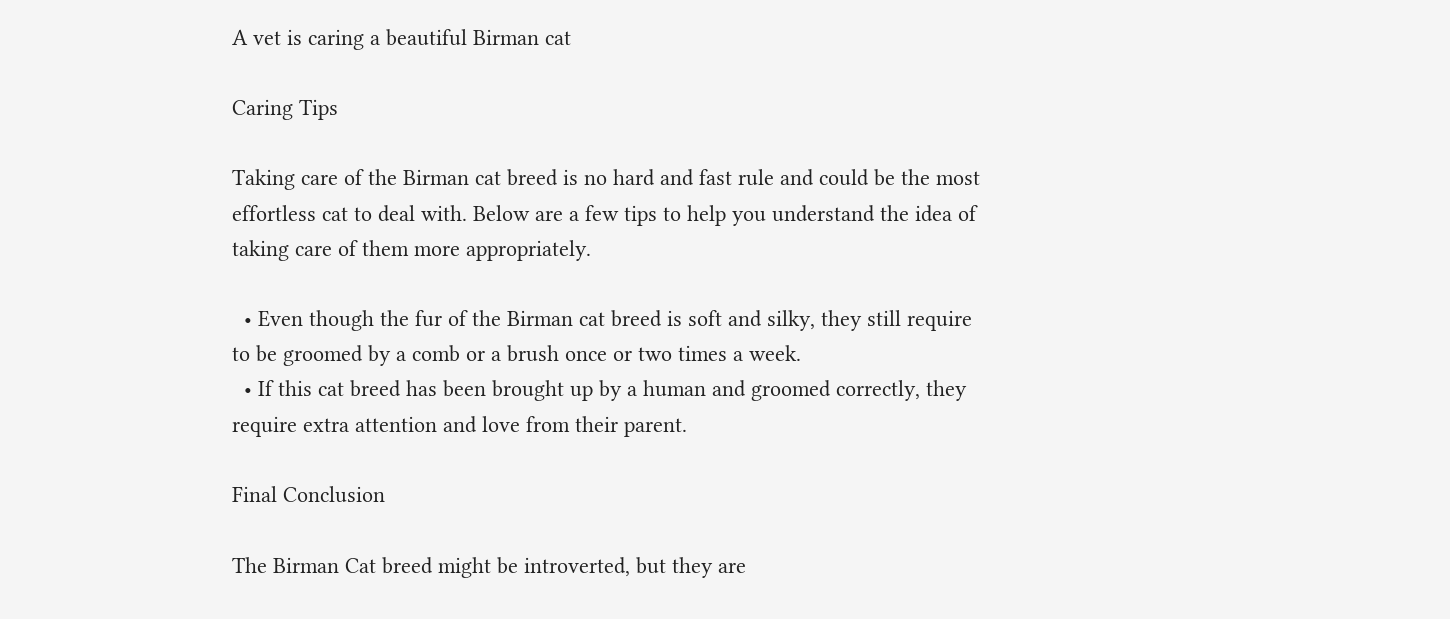A vet is caring a beautiful Birman cat

Caring Tips

Taking care of the Birman cat breed is no hard and fast rule and could be the most effortless cat to deal with. Below are a few tips to help you understand the idea of taking care of them more appropriately.

  • Even though the fur of the Birman cat breed is soft and silky, they still require to be groomed by a comb or a brush once or two times a week.
  • If this cat breed has been brought up by a human and groomed correctly, they require extra attention and love from their parent.

Final Conclusion

The Birman Cat breed might be introverted, but they are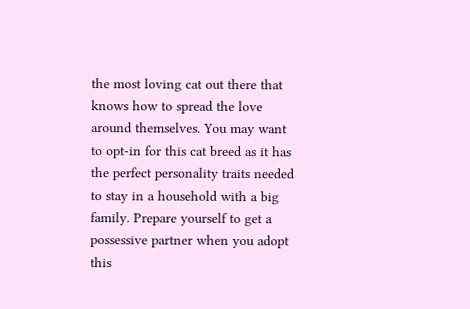the most loving cat out there that knows how to spread the love around themselves. You may want to opt-in for this cat breed as it has the perfect personality traits needed to stay in a household with a big family. Prepare yourself to get a possessive partner when you adopt this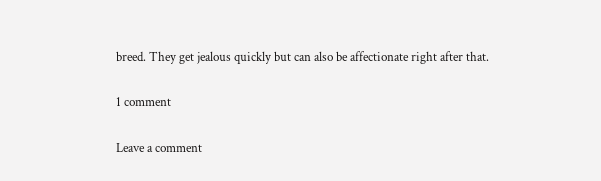breed. They get jealous quickly but can also be affectionate right after that.

1 comment

Leave a comment